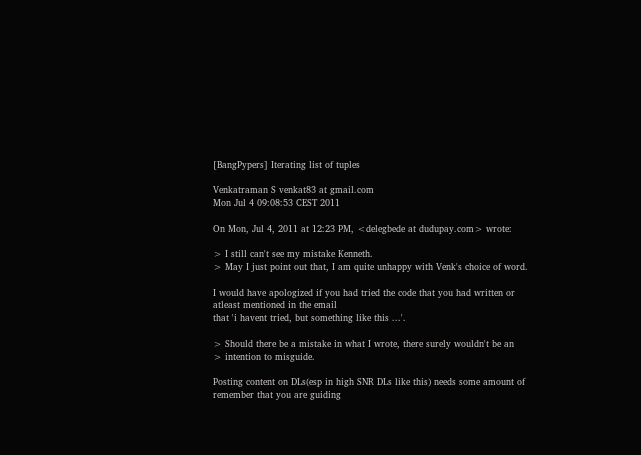[BangPypers] Iterating list of tuples

Venkatraman S venkat83 at gmail.com
Mon Jul 4 09:08:53 CEST 2011

On Mon, Jul 4, 2011 at 12:23 PM, <delegbede at dudupay.com> wrote:

> I still can't see my mistake Kenneth.
> May I just point out that, I am quite unhappy with Venk's choice of word.

I would have apologized if you had tried the code that you had written or
atleast mentioned in the email
that 'i havent tried, but something like this ...'.

> Should there be a mistake in what I wrote, there surely wouldn't be an
> intention to misguide.

Posting content on DLs(esp in high SNR DLs like this) needs some amount of
remember that you are guiding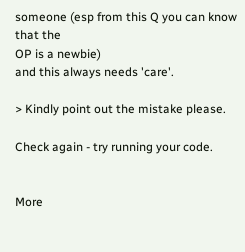someone (esp from this Q you can know that the
OP is a newbie)
and this always needs 'care'.

> Kindly point out the mistake please.

Check again - try running your code.


More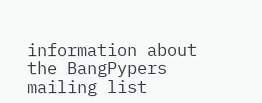information about the BangPypers mailing list